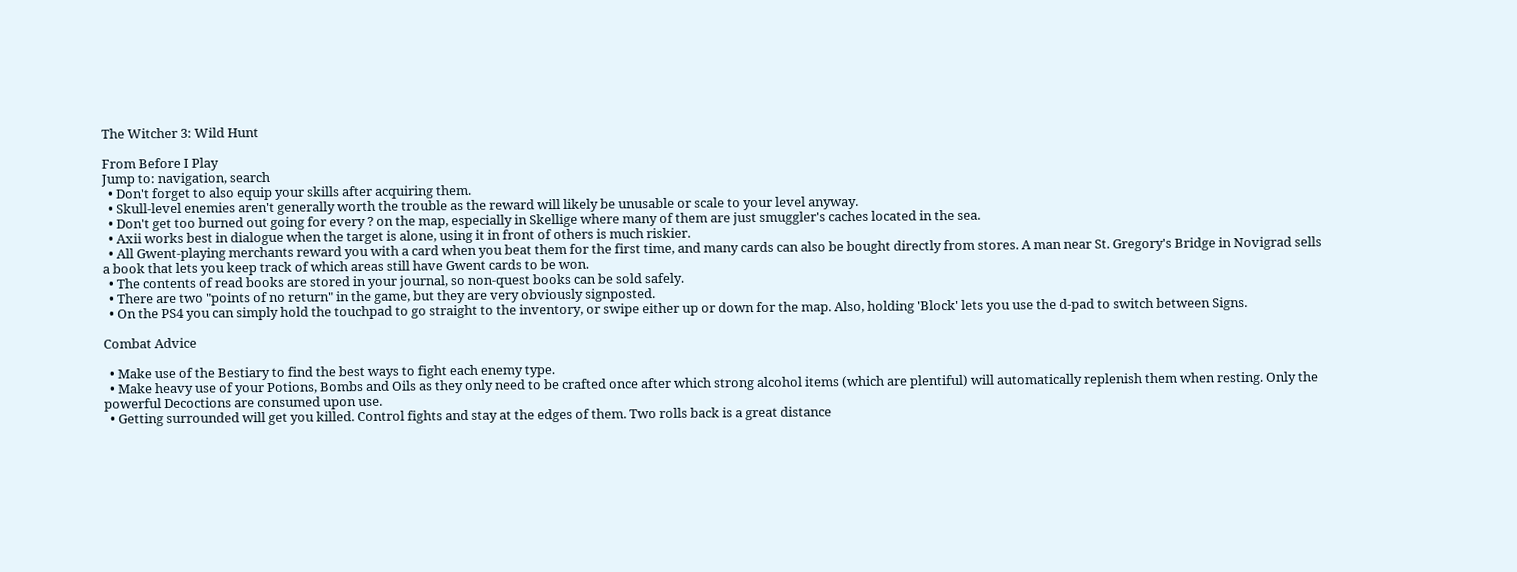The Witcher 3: Wild Hunt

From Before I Play
Jump to: navigation, search
  • Don't forget to also equip your skills after acquiring them.
  • Skull-level enemies aren't generally worth the trouble as the reward will likely be unusable or scale to your level anyway.
  • Don't get too burned out going for every ? on the map, especially in Skellige where many of them are just smuggler's caches located in the sea.
  • Axii works best in dialogue when the target is alone, using it in front of others is much riskier.
  • All Gwent-playing merchants reward you with a card when you beat them for the first time, and many cards can also be bought directly from stores. A man near St. Gregory's Bridge in Novigrad sells a book that lets you keep track of which areas still have Gwent cards to be won.
  • The contents of read books are stored in your journal, so non-quest books can be sold safely.
  • There are two "points of no return" in the game, but they are very obviously signposted.
  • On the PS4 you can simply hold the touchpad to go straight to the inventory, or swipe either up or down for the map. Also, holding 'Block' lets you use the d-pad to switch between Signs.

Combat Advice

  • Make use of the Bestiary to find the best ways to fight each enemy type.
  • Make heavy use of your Potions, Bombs and Oils as they only need to be crafted once after which strong alcohol items (which are plentiful) will automatically replenish them when resting. Only the powerful Decoctions are consumed upon use.
  • Getting surrounded will get you killed. Control fights and stay at the edges of them. Two rolls back is a great distance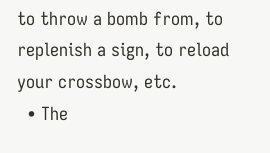to throw a bomb from, to replenish a sign, to reload your crossbow, etc.
  • The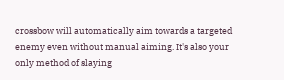crossbow will automatically aim towards a targeted enemy even without manual aiming. It's also your only method of slaying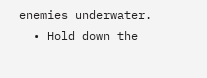enemies underwater.
  • Hold down the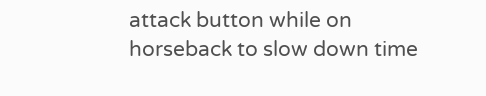attack button while on horseback to slow down time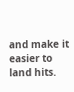and make it easier to land hits.